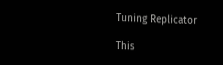Tuning Replicator

This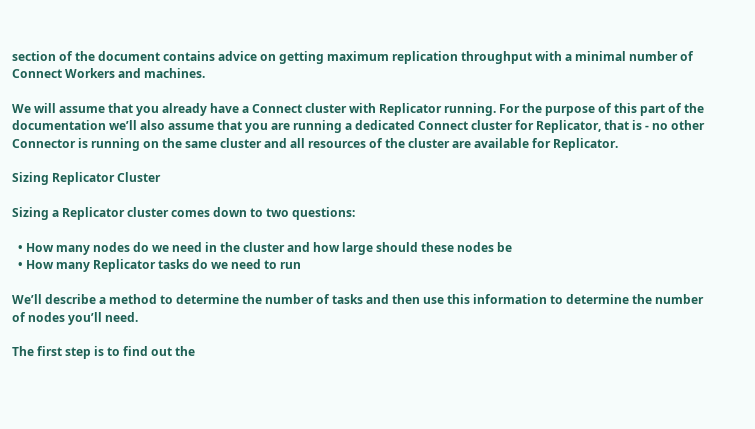section of the document contains advice on getting maximum replication throughput with a minimal number of Connect Workers and machines.

We will assume that you already have a Connect cluster with Replicator running. For the purpose of this part of the documentation we’ll also assume that you are running a dedicated Connect cluster for Replicator, that is - no other Connector is running on the same cluster and all resources of the cluster are available for Replicator.

Sizing Replicator Cluster

Sizing a Replicator cluster comes down to two questions:

  • How many nodes do we need in the cluster and how large should these nodes be
  • How many Replicator tasks do we need to run

We’ll describe a method to determine the number of tasks and then use this information to determine the number of nodes you’ll need.

The first step is to find out the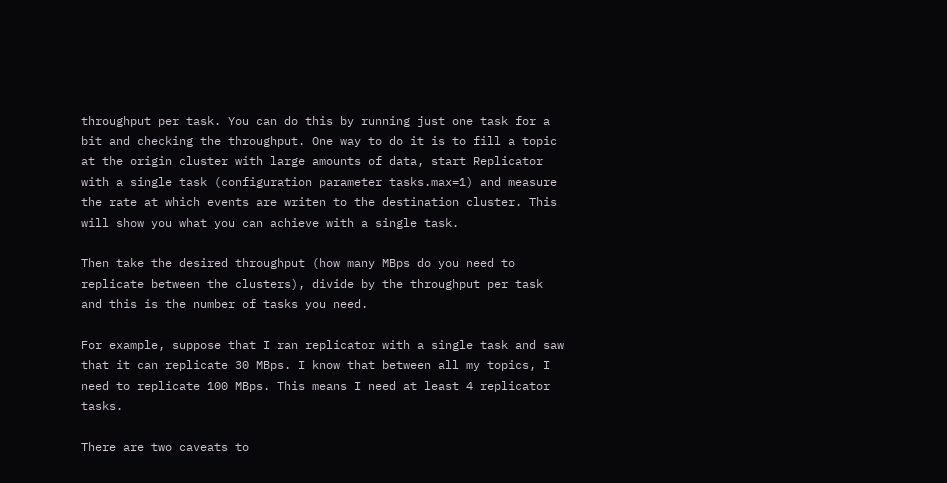throughput per task. You can do this by running just one task for a bit and checking the throughput. One way to do it is to fill a topic at the origin cluster with large amounts of data, start Replicator with a single task (configuration parameter tasks.max=1) and measure the rate at which events are writen to the destination cluster. This will show you what you can achieve with a single task.

Then take the desired throughput (how many MBps do you need to replicate between the clusters), divide by the throughput per task and this is the number of tasks you need.

For example, suppose that I ran replicator with a single task and saw that it can replicate 30 MBps. I know that between all my topics, I need to replicate 100 MBps. This means I need at least 4 replicator tasks.

There are two caveats to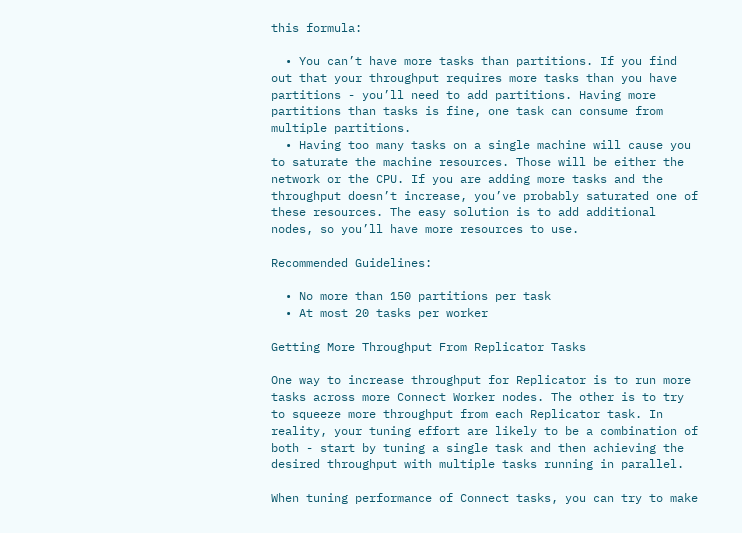this formula:

  • You can’t have more tasks than partitions. If you find out that your throughput requires more tasks than you have partitions - you’ll need to add partitions. Having more partitions than tasks is fine, one task can consume from multiple partitions.
  • Having too many tasks on a single machine will cause you to saturate the machine resources. Those will be either the network or the CPU. If you are adding more tasks and the throughput doesn’t increase, you’ve probably saturated one of these resources. The easy solution is to add additional nodes, so you’ll have more resources to use.

Recommended Guidelines:

  • No more than 150 partitions per task
  • At most 20 tasks per worker

Getting More Throughput From Replicator Tasks

One way to increase throughput for Replicator is to run more tasks across more Connect Worker nodes. The other is to try to squeeze more throughput from each Replicator task. In reality, your tuning effort are likely to be a combination of both - start by tuning a single task and then achieving the desired throughput with multiple tasks running in parallel.

When tuning performance of Connect tasks, you can try to make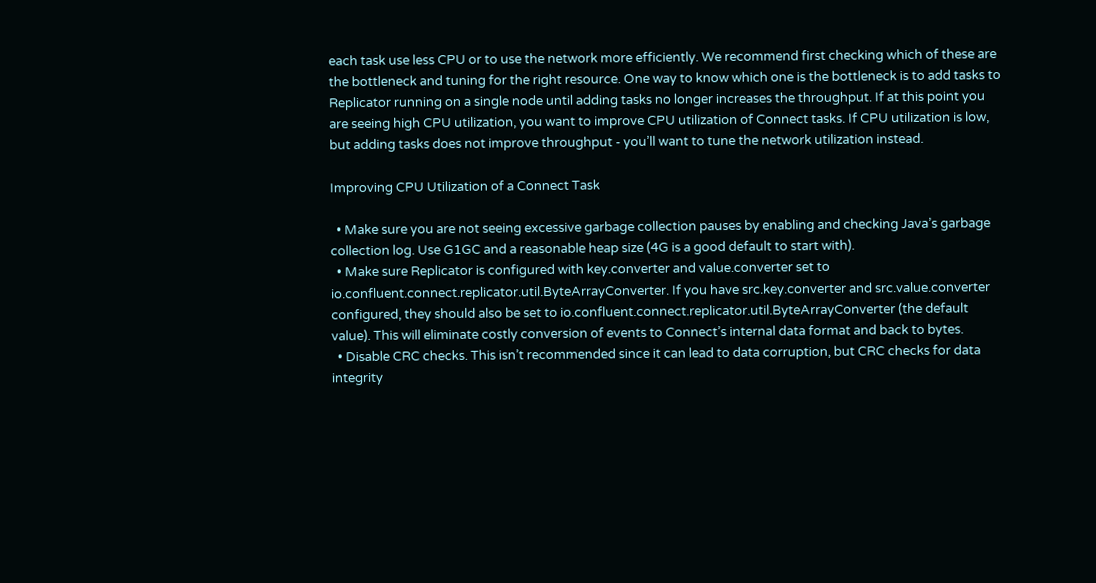each task use less CPU or to use the network more efficiently. We recommend first checking which of these are the bottleneck and tuning for the right resource. One way to know which one is the bottleneck is to add tasks to Replicator running on a single node until adding tasks no longer increases the throughput. If at this point you are seeing high CPU utilization, you want to improve CPU utilization of Connect tasks. If CPU utilization is low, but adding tasks does not improve throughput - you’ll want to tune the network utilization instead.

Improving CPU Utilization of a Connect Task

  • Make sure you are not seeing excessive garbage collection pauses by enabling and checking Java’s garbage collection log. Use G1GC and a reasonable heap size (4G is a good default to start with).
  • Make sure Replicator is configured with key.converter and value.converter set to io.confluent.connect.replicator.util.ByteArrayConverter. If you have src.key.converter and src.value.converter configured, they should also be set to io.confluent.connect.replicator.util.ByteArrayConverter (the default value). This will eliminate costly conversion of events to Connect’s internal data format and back to bytes.
  • Disable CRC checks. This isn’t recommended since it can lead to data corruption, but CRC checks for data integrity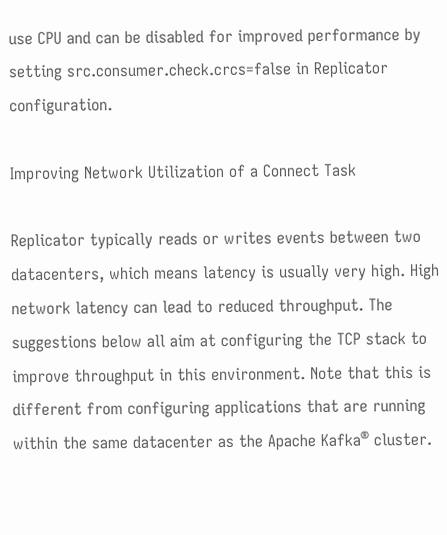use CPU and can be disabled for improved performance by setting src.consumer.check.crcs=false in Replicator configuration.

Improving Network Utilization of a Connect Task

Replicator typically reads or writes events between two datacenters, which means latency is usually very high. High network latency can lead to reduced throughput. The suggestions below all aim at configuring the TCP stack to improve throughput in this environment. Note that this is different from configuring applications that are running within the same datacenter as the Apache Kafka® cluster.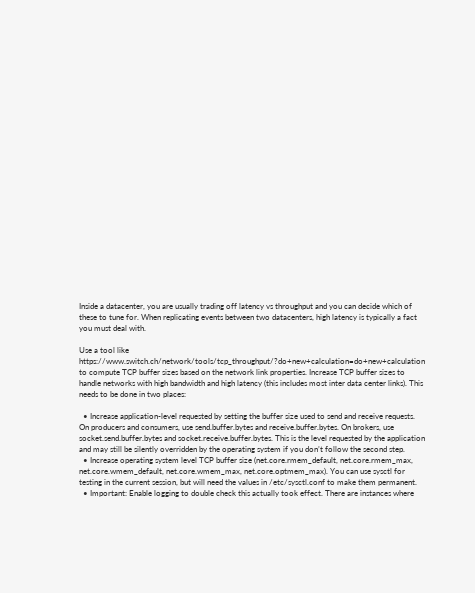Inside a datacenter, you are usually trading off latency vs throughput and you can decide which of these to tune for. When replicating events between two datacenters, high latency is typically a fact you must deal with.

Use a tool like https://www.switch.ch/network/tools/tcp_throughput/?do+new+calculation=do+new+calculation to compute TCP buffer sizes based on the network link properties. Increase TCP buffer sizes to handle networks with high bandwidth and high latency (this includes most inter data center links). This needs to be done in two places:

  • Increase application-level requested by setting the buffer size used to send and receive requests. On producers and consumers, use send.buffer.bytes and receive.buffer.bytes. On brokers, use socket.send.buffer.bytes and socket.receive.buffer.bytes. This is the level requested by the application and may still be silently overridden by the operating system if you don’t follow the second step.
  • Increase operating system level TCP buffer size (net.core.rmem_default, net.core.rmem_max, net.core.wmem_default, net.core.wmem_max, net.core.optmem_max). You can use sysctl for testing in the current session, but will need the values in /etc/sysctl.conf to make them permanent.
  • Important: Enable logging to double check this actually took effect. There are instances where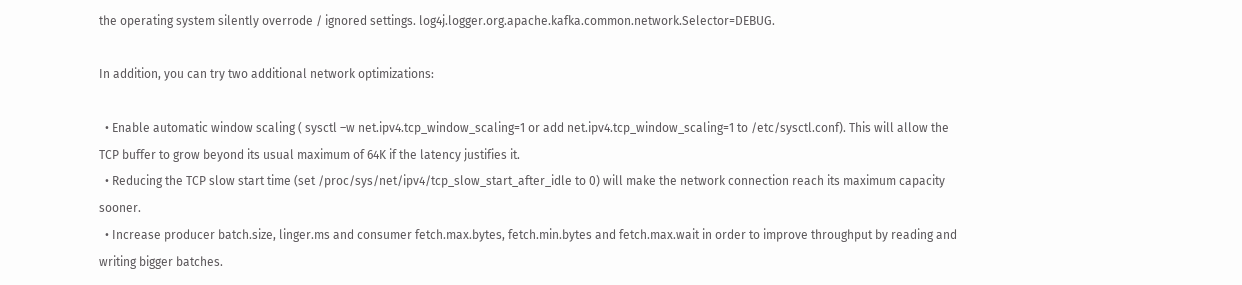the operating system silently overrode / ignored settings. log4j.logger.org.apache.kafka.common.network.Selector=DEBUG.

In addition, you can try two additional network optimizations:

  • Enable automatic window scaling ( sysctl –w net.ipv4.tcp_window_scaling=1 or add net.ipv4.tcp_window_scaling=1 to /etc/sysctl.conf). This will allow the TCP buffer to grow beyond its usual maximum of 64K if the latency justifies it.
  • Reducing the TCP slow start time (set /proc/sys/net/ipv4/tcp_slow_start_after_idle to 0) will make the network connection reach its maximum capacity sooner.
  • Increase producer batch.size, linger.ms and consumer fetch.max.bytes, fetch.min.bytes and fetch.max.wait in order to improve throughput by reading and writing bigger batches.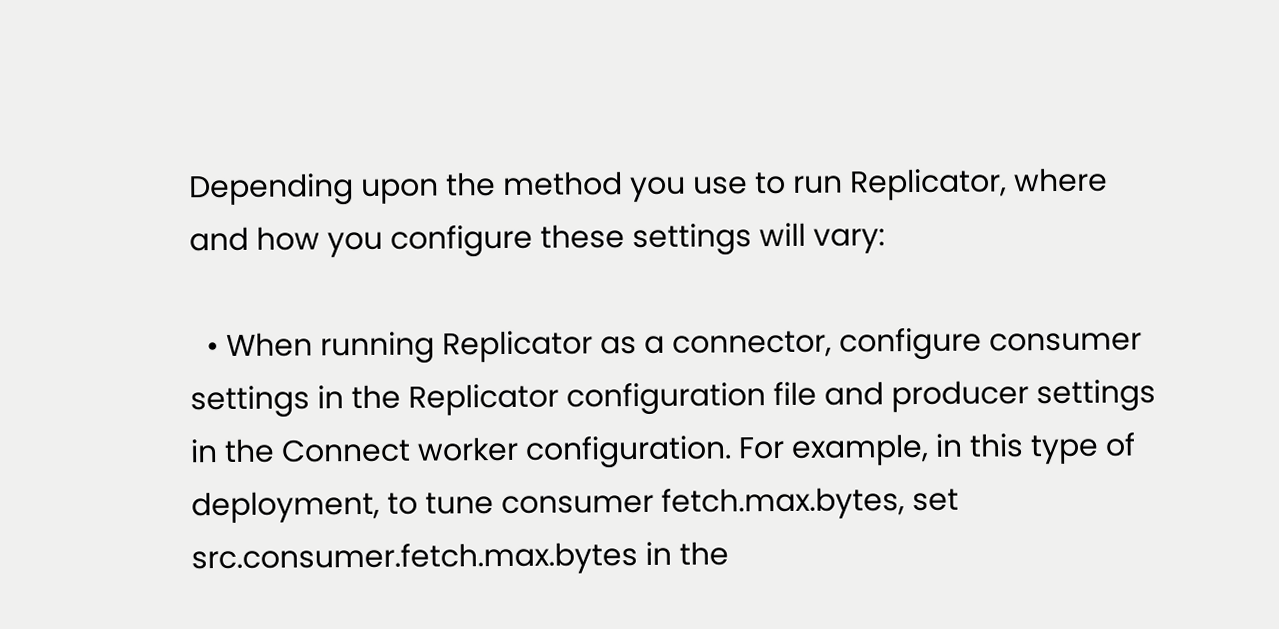Depending upon the method you use to run Replicator, where and how you configure these settings will vary:

  • When running Replicator as a connector, configure consumer settings in the Replicator configuration file and producer settings in the Connect worker configuration. For example, in this type of deployment, to tune consumer fetch.max.bytes, set src.consumer.fetch.max.bytes in the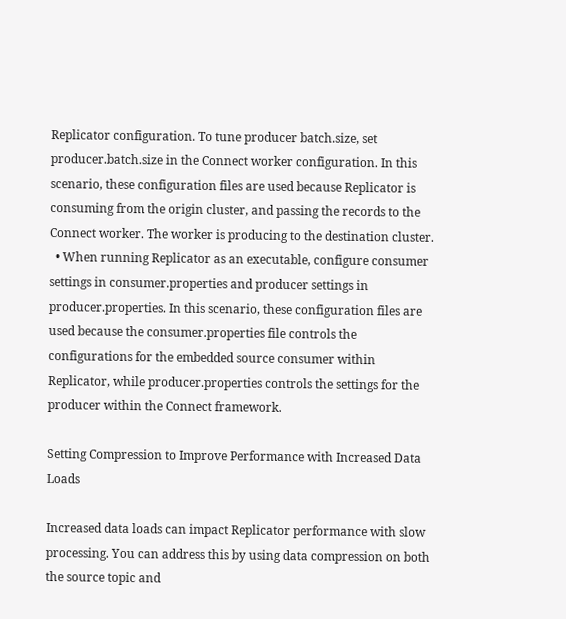Replicator configuration. To tune producer batch.size, set producer.batch.size in the Connect worker configuration. In this scenario, these configuration files are used because Replicator is consuming from the origin cluster, and passing the records to the Connect worker. The worker is producing to the destination cluster.
  • When running Replicator as an executable, configure consumer settings in consumer.properties and producer settings in producer.properties. In this scenario, these configuration files are used because the consumer.properties file controls the configurations for the embedded source consumer within Replicator, while producer.properties controls the settings for the producer within the Connect framework.

Setting Compression to Improve Performance with Increased Data Loads

Increased data loads can impact Replicator performance with slow processing. You can address this by using data compression on both the source topic and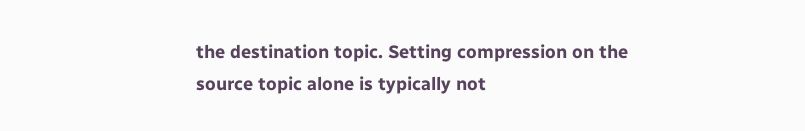the destination topic. Setting compression on the source topic alone is typically not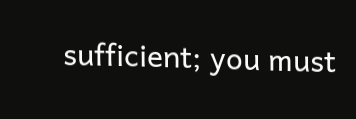sufficient; you must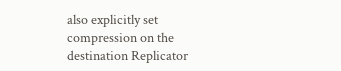also explicitly set compression on the destination Replicator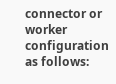connector or worker configuration as follows: